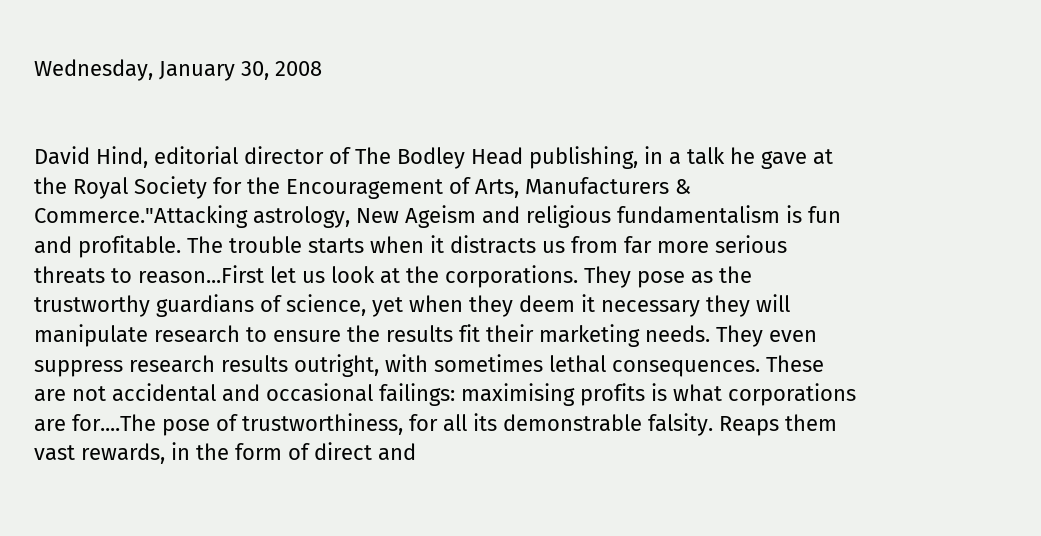Wednesday, January 30, 2008


David Hind, editorial director of The Bodley Head publishing, in a talk he gave at the Royal Society for the Encouragement of Arts, Manufacturers & Commerce."Attacking astrology, New Ageism and religious fundamentalism is fun and profitable. The trouble starts when it distracts us from far more serious threats to reason...First let us look at the corporations. They pose as the trustworthy guardians of science, yet when they deem it necessary they will manipulate research to ensure the results fit their marketing needs. They even suppress research results outright, with sometimes lethal consequences. These are not accidental and occasional failings: maximising profits is what corporations are for....The pose of trustworthiness, for all its demonstrable falsity. Reaps them vast rewards, in the form of direct and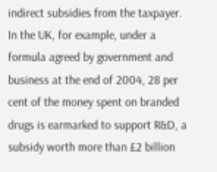indirect subsidies from the taxpayer. In the UK, for example, under a formula agreed by government and business at the end of 2004, 28 per cent of the money spent on branded drugs is earmarked to support R&D, a subsidy worth more than £2 billion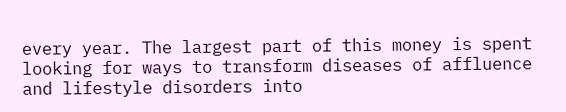every year. The largest part of this money is spent looking for ways to transform diseases of affluence and lifestyle disorders into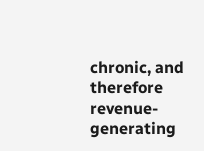chronic, and therefore revenue-generating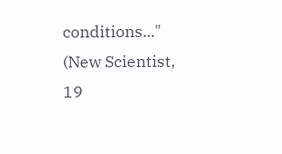conditions..." (New Scientist, 19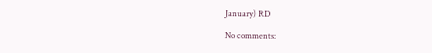January) RD

No comments: